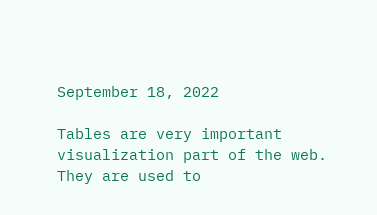September 18, 2022

Tables are very important visualization part of the web. They are used to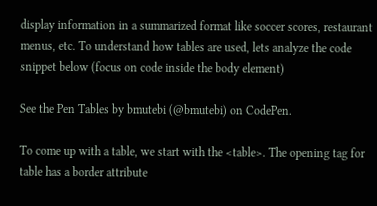display information in a summarized format like soccer scores, restaurant menus, etc. To understand how tables are used, lets analyze the code snippet below (focus on code inside the body element)

See the Pen Tables by bmutebi (@bmutebi) on CodePen.

To come up with a table, we start with the <table>. The opening tag for table has a border attribute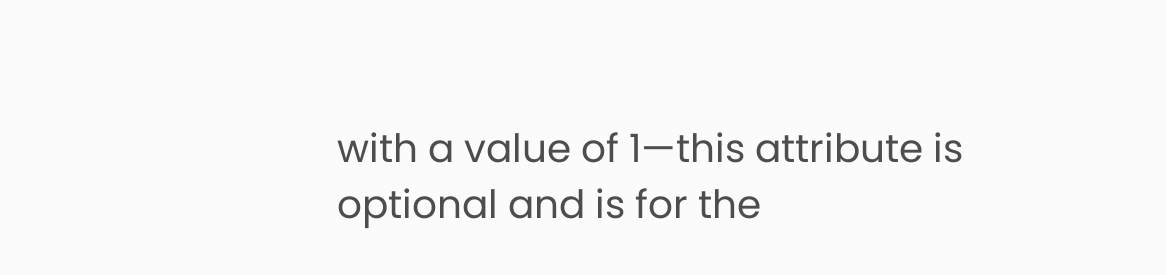with a value of 1—this attribute is optional and is for the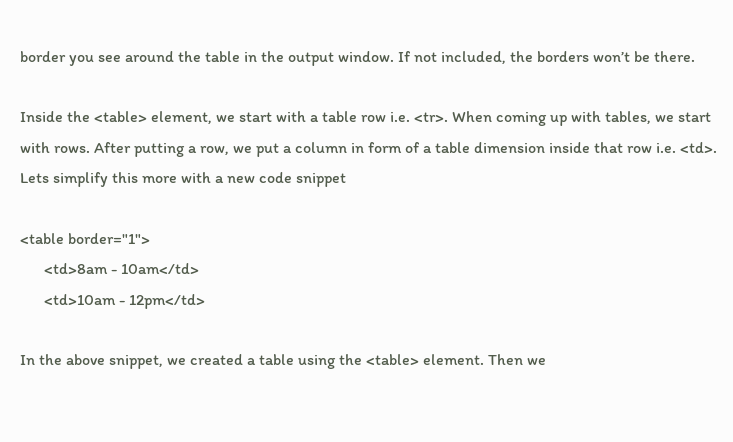border you see around the table in the output window. If not included, the borders won’t be there.

Inside the <table> element, we start with a table row i.e. <tr>. When coming up with tables, we start with rows. After putting a row, we put a column in form of a table dimension inside that row i.e. <td>. Lets simplify this more with a new code snippet

<table border="1">
      <td>8am - 10am</td>
      <td>10am - 12pm</td>

In the above snippet, we created a table using the <table> element. Then we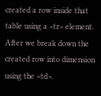created a row inside that table using a <tr> element. After we break down the created row into dimension using the <td>.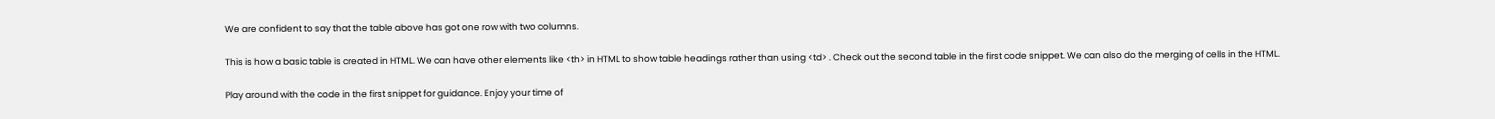We are confident to say that the table above has got one row with two columns.

This is how a basic table is created in HTML. We can have other elements like <th> in HTML to show table headings rather than using <td> . Check out the second table in the first code snippet. We can also do the merging of cells in the HTML.

Play around with the code in the first snippet for guidance. Enjoy your time of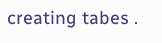creating tabes .